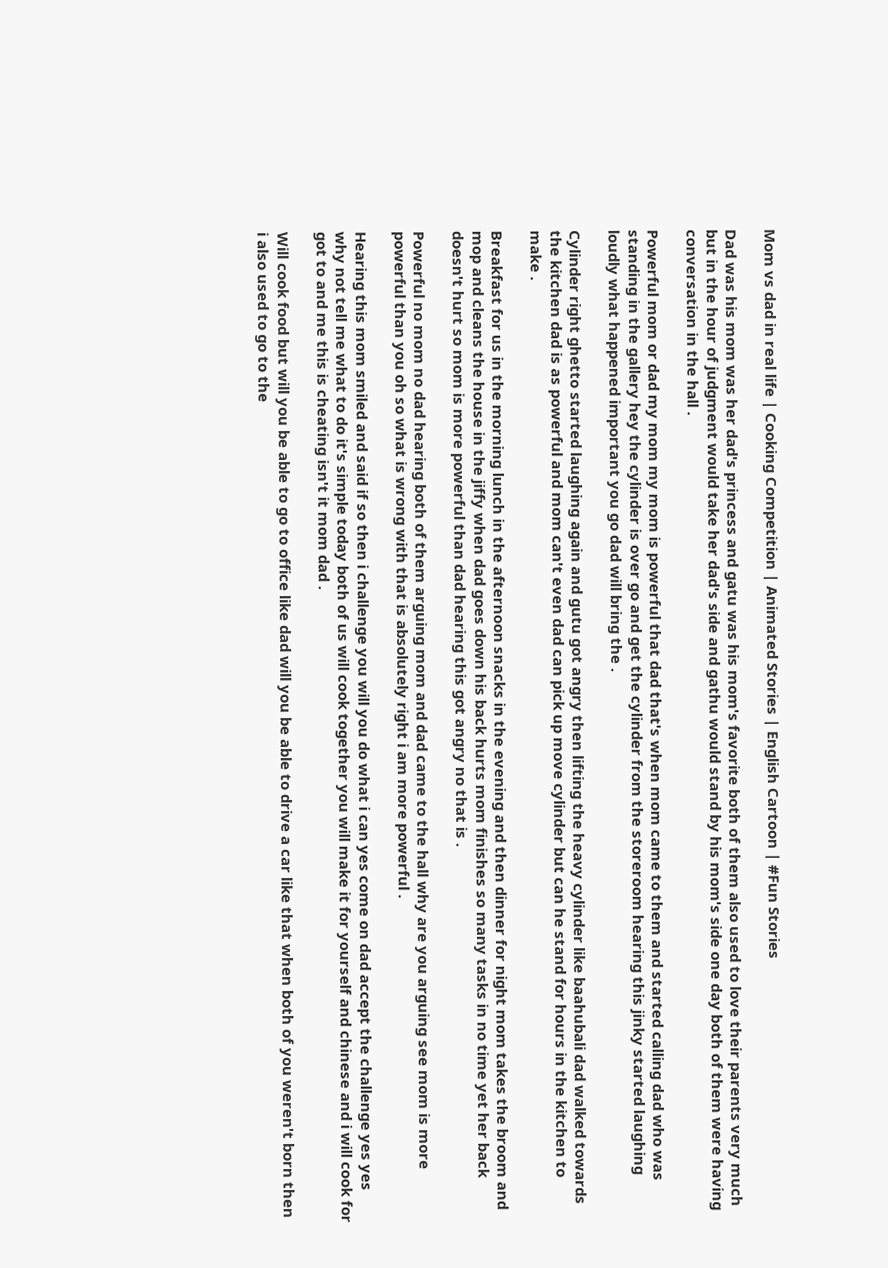Mom vs dad in real life | Cooking Competition | Animated Stories | English Cartoon | #Fun Stories

Dad was his mom was her dad's princess and gatu was his mom's favorite both of them also used to love their parents very much but in the hour of judgment would take her dad's side and gathu would stand by his mom's side one day both of them were having conversation in the hall .

Powerful mom or dad my mom my mom is powerful that dad that's when mom came to them and started calling dad who was standing in the gallery hey the cylinder is over go and get the cylinder from the storeroom hearing this jinky started laughing loudly what happened important you go dad will bring the .

Cylinder right ghetto started laughing again and gutu got angry then lifting the heavy cylinder like baahubali dad walked towards the kitchen dad is as powerful and mom can't even dad can pick up move cylinder but can he stand for hours in the kitchen to make .

Breakfast for us in the morning lunch in the afternoon snacks in the evening and then dinner for night mom takes the broom and mop and cleans the house in the jiffy when dad goes down his back hurts mom finishes so many tasks in no time yet her back doesn't hurt so mom is more powerful than dad hearing this got angry no that is .

Powerful no mom no dad hearing both of them arguing mom and dad came to the hall why are you arguing see mom is more powerful than you oh so what is wrong with that is absolutely right i am more powerful .

Hearing this mom smiled and said if so then i challenge you will you do what i can yes come on dad accept the challenge yes yes why not tell me what to do it's simple today both of us will cook together you will make it for yourself and chinese and i will cook for got to and me this is cheating isn't it mom dad .

Will cook food but will you be able to go to office like dad will you be able to drive a car like that when both of you weren't born then i also used to go to the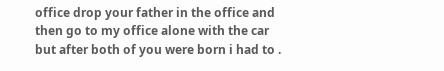office drop your father in the office and then go to my office alone with the car but after both of you were born i had to .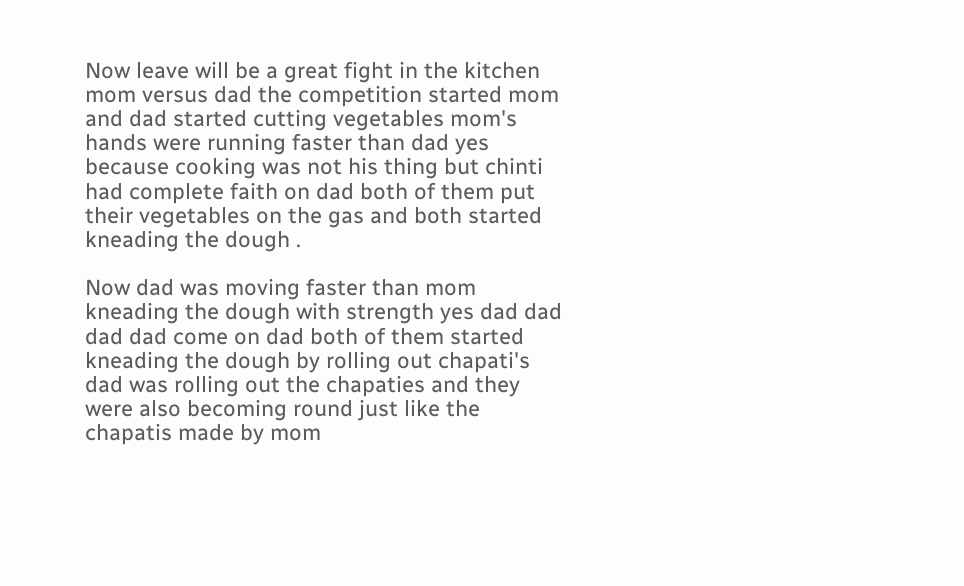Now leave will be a great fight in the kitchen mom versus dad the competition started mom and dad started cutting vegetables mom's hands were running faster than dad yes because cooking was not his thing but chinti had complete faith on dad both of them put their vegetables on the gas and both started kneading the dough .

Now dad was moving faster than mom kneading the dough with strength yes dad dad dad dad come on dad both of them started kneading the dough by rolling out chapati's dad was rolling out the chapaties and they were also becoming round just like the chapatis made by mom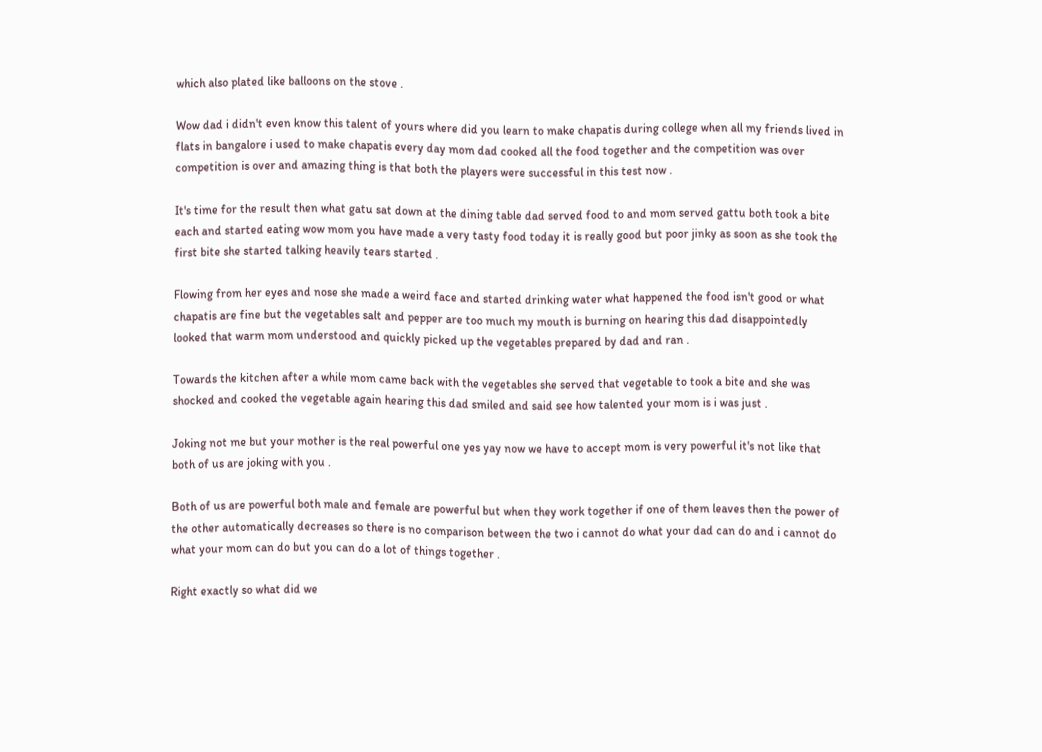which also plated like balloons on the stove .

Wow dad i didn't even know this talent of yours where did you learn to make chapatis during college when all my friends lived in flats in bangalore i used to make chapatis every day mom dad cooked all the food together and the competition was over competition is over and amazing thing is that both the players were successful in this test now .

It's time for the result then what gatu sat down at the dining table dad served food to and mom served gattu both took a bite each and started eating wow mom you have made a very tasty food today it is really good but poor jinky as soon as she took the first bite she started talking heavily tears started .

Flowing from her eyes and nose she made a weird face and started drinking water what happened the food isn't good or what chapatis are fine but the vegetables salt and pepper are too much my mouth is burning on hearing this dad disappointedly looked that warm mom understood and quickly picked up the vegetables prepared by dad and ran .

Towards the kitchen after a while mom came back with the vegetables she served that vegetable to took a bite and she was shocked and cooked the vegetable again hearing this dad smiled and said see how talented your mom is i was just .

Joking not me but your mother is the real powerful one yes yay now we have to accept mom is very powerful it's not like that both of us are joking with you .

Both of us are powerful both male and female are powerful but when they work together if one of them leaves then the power of the other automatically decreases so there is no comparison between the two i cannot do what your dad can do and i cannot do what your mom can do but you can do a lot of things together .

Right exactly so what did we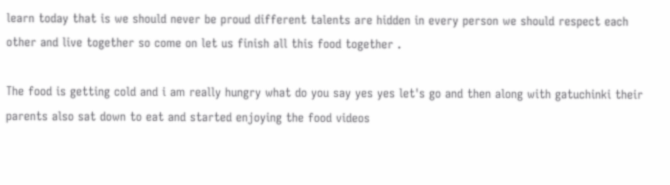learn today that is we should never be proud different talents are hidden in every person we should respect each other and live together so come on let us finish all this food together .

The food is getting cold and i am really hungry what do you say yes yes let's go and then along with gatuchinki their parents also sat down to eat and started enjoying the food videos